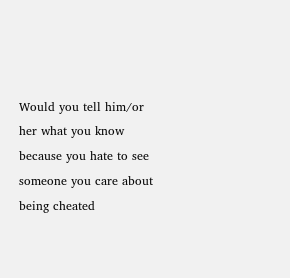Would you tell him/or her what you know because you hate to see someone you care about being cheated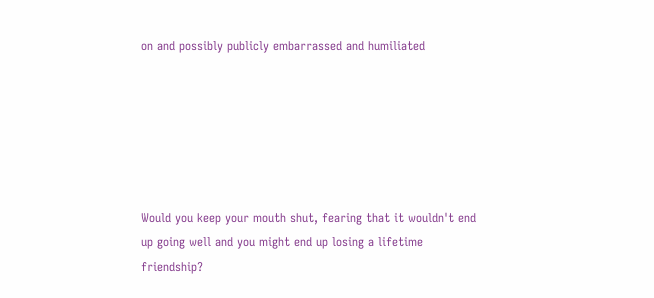on and possibly publicly embarrassed and humiliated






Would you keep your mouth shut, fearing that it wouldn't end up going well and you might end up losing a lifetime friendship?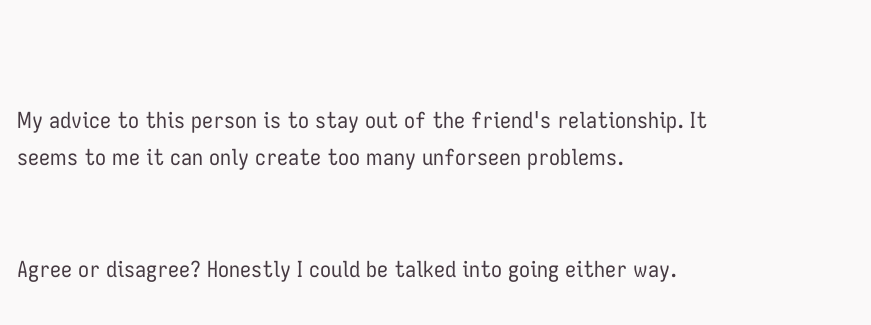My advice to this person is to stay out of the friend's relationship. It seems to me it can only create too many unforseen problems.


Agree or disagree? Honestly I could be talked into going either way.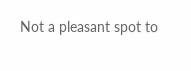Not a pleasant spot to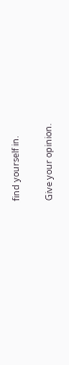find yourself in.


Give your opinion.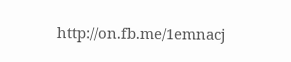http://on.fb.me/1emnacj